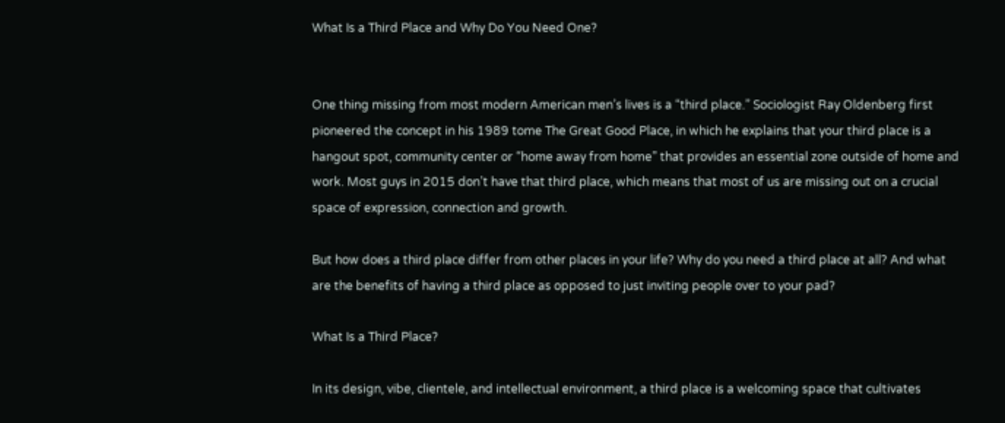What Is a Third Place and Why Do You Need One?


One thing missing from most modern American men’s lives is a “third place.” Sociologist Ray Oldenberg first pioneered the concept in his 1989 tome The Great Good Place, in which he explains that your third place is a hangout spot, community center or “home away from home” that provides an essential zone outside of home and work. Most guys in 2015 don’t have that third place, which means that most of us are missing out on a crucial space of expression, connection and growth.

But how does a third place differ from other places in your life? Why do you need a third place at all? And what are the benefits of having a third place as opposed to just inviting people over to your pad?

What Is a Third Place?

In its design, vibe, clientele, and intellectual environment, a third place is a welcoming space that cultivates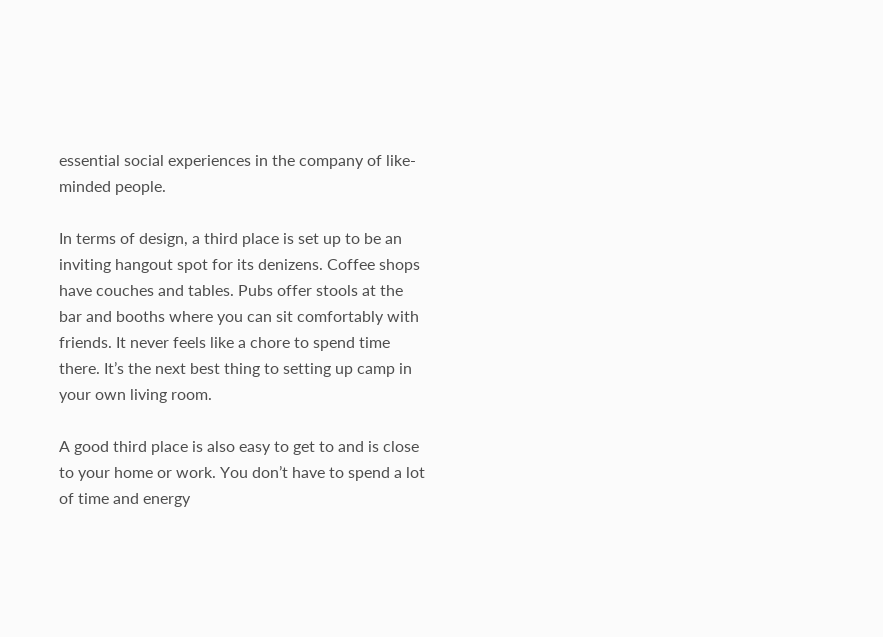essential social experiences in the company of like-minded people.

In terms of design, a third place is set up to be an inviting hangout spot for its denizens. Coffee shops have couches and tables. Pubs offer stools at the bar and booths where you can sit comfortably with friends. It never feels like a chore to spend time there. It’s the next best thing to setting up camp in your own living room.

A good third place is also easy to get to and is close to your home or work. You don’t have to spend a lot of time and energy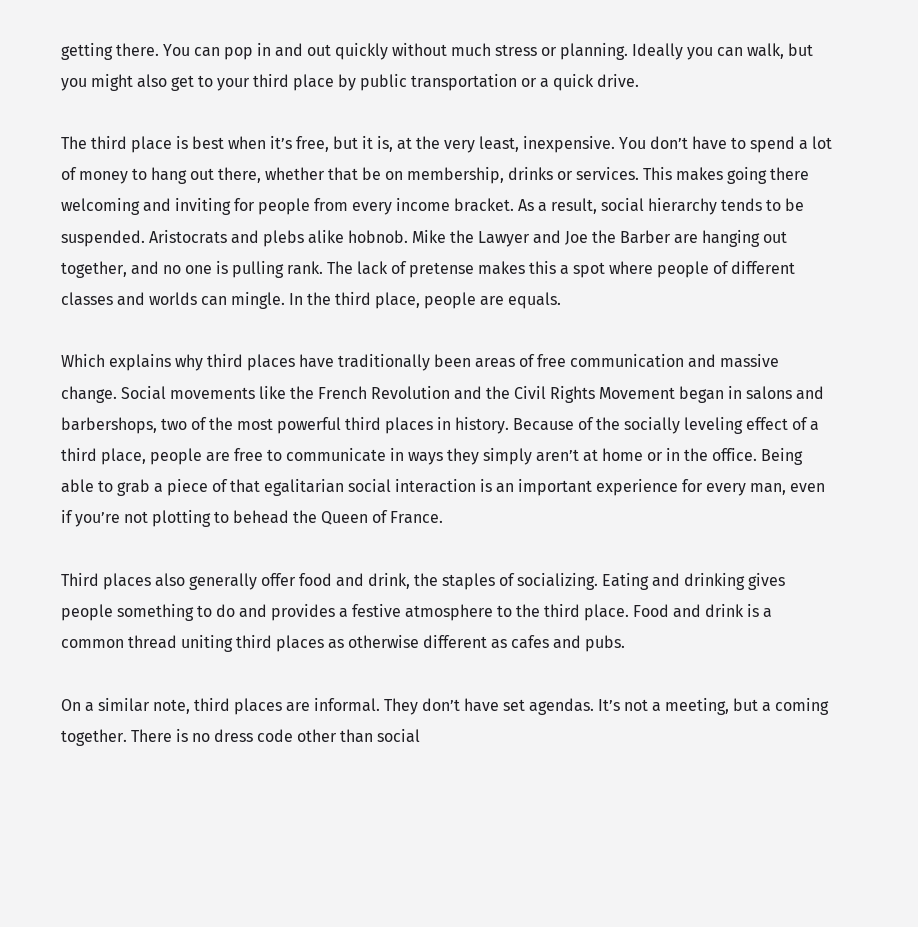getting there. You can pop in and out quickly without much stress or planning. Ideally you can walk, but you might also get to your third place by public transportation or a quick drive.

The third place is best when it’s free, but it is, at the very least, inexpensive. You don’t have to spend a lot of money to hang out there, whether that be on membership, drinks or services. This makes going there welcoming and inviting for people from every income bracket. As a result, social hierarchy tends to be suspended. Aristocrats and plebs alike hobnob. Mike the Lawyer and Joe the Barber are hanging out together, and no one is pulling rank. The lack of pretense makes this a spot where people of different classes and worlds can mingle. In the third place, people are equals.

Which explains why third places have traditionally been areas of free communication and massive change. Social movements like the French Revolution and the Civil Rights Movement began in salons and barbershops, two of the most powerful third places in history. Because of the socially leveling effect of a third place, people are free to communicate in ways they simply aren’t at home or in the office. Being able to grab a piece of that egalitarian social interaction is an important experience for every man, even if you’re not plotting to behead the Queen of France.

Third places also generally offer food and drink, the staples of socializing. Eating and drinking gives people something to do and provides a festive atmosphere to the third place. Food and drink is a common thread uniting third places as otherwise different as cafes and pubs.

On a similar note, third places are informal. They don’t have set agendas. It’s not a meeting, but a coming together. There is no dress code other than social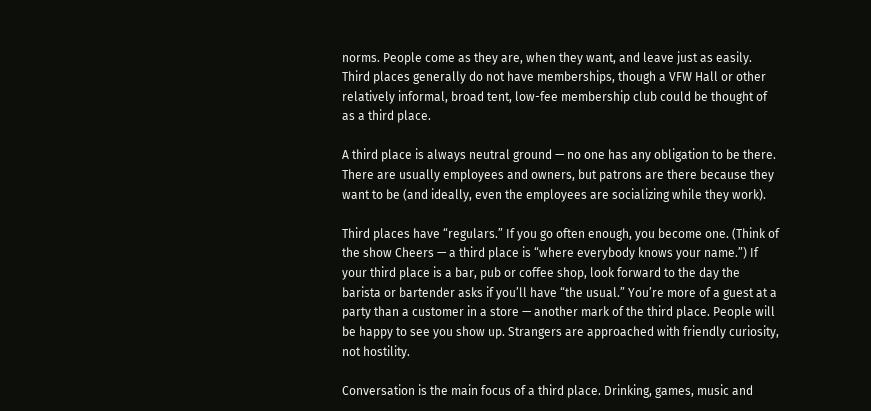norms. People come as they are, when they want, and leave just as easily. Third places generally do not have memberships, though a VFW Hall or other relatively informal, broad tent, low-fee membership club could be thought of as a third place.

A third place is always neutral ground — no one has any obligation to be there. There are usually employees and owners, but patrons are there because they want to be (and ideally, even the employees are socializing while they work).

Third places have “regulars.” If you go often enough, you become one. (Think of the show Cheers — a third place is “where everybody knows your name.”) If your third place is a bar, pub or coffee shop, look forward to the day the barista or bartender asks if you’ll have “the usual.” You’re more of a guest at a party than a customer in a store — another mark of the third place. People will be happy to see you show up. Strangers are approached with friendly curiosity, not hostility.

Conversation is the main focus of a third place. Drinking, games, music and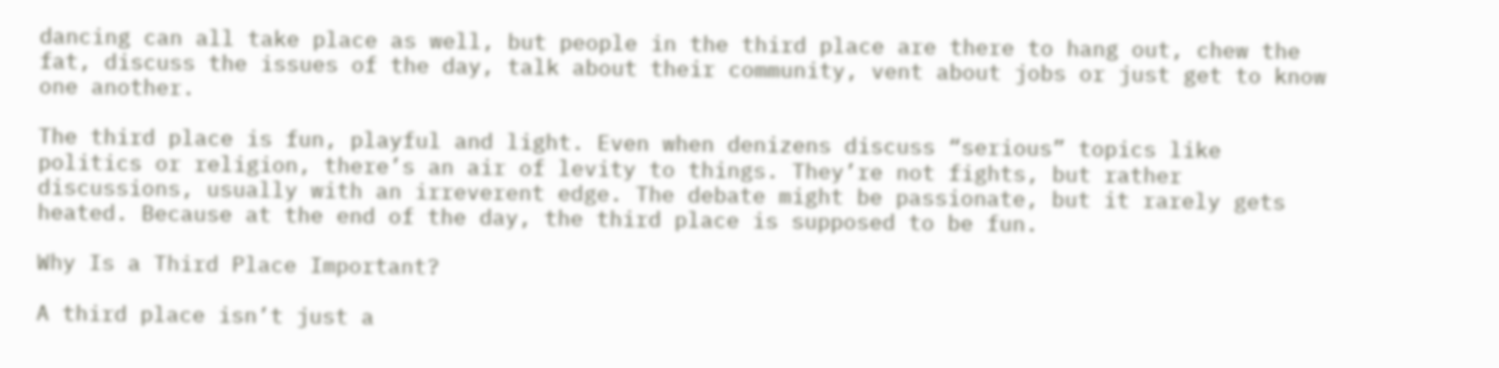dancing can all take place as well, but people in the third place are there to hang out, chew the fat, discuss the issues of the day, talk about their community, vent about jobs or just get to know one another.

The third place is fun, playful and light. Even when denizens discuss “serious” topics like politics or religion, there’s an air of levity to things. They’re not fights, but rather discussions, usually with an irreverent edge. The debate might be passionate, but it rarely gets heated. Because at the end of the day, the third place is supposed to be fun.

Why Is a Third Place Important?

A third place isn’t just a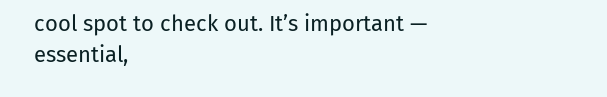cool spot to check out. It’s important — essential,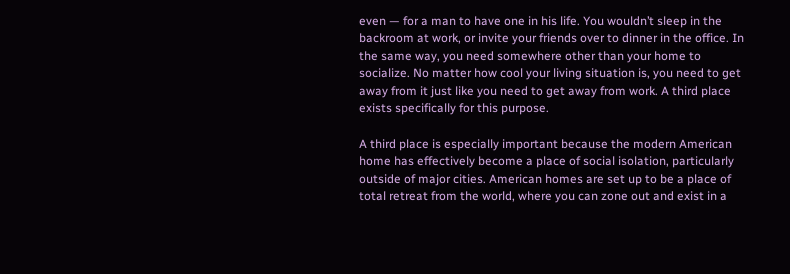even — for a man to have one in his life. You wouldn’t sleep in the backroom at work, or invite your friends over to dinner in the office. In the same way, you need somewhere other than your home to socialize. No matter how cool your living situation is, you need to get away from it just like you need to get away from work. A third place exists specifically for this purpose.

A third place is especially important because the modern American home has effectively become a place of social isolation, particularly outside of major cities. American homes are set up to be a place of total retreat from the world, where you can zone out and exist in a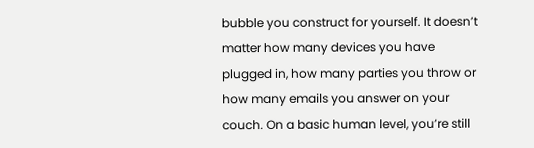bubble you construct for yourself. It doesn’t matter how many devices you have plugged in, how many parties you throw or how many emails you answer on your couch. On a basic human level, you’re still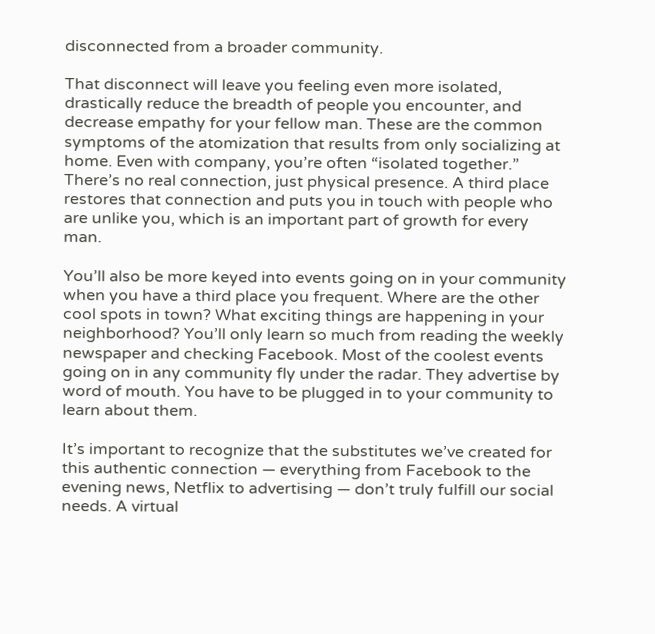disconnected from a broader community.

That disconnect will leave you feeling even more isolated, drastically reduce the breadth of people you encounter, and decrease empathy for your fellow man. These are the common symptoms of the atomization that results from only socializing at home. Even with company, you’re often “isolated together.” There’s no real connection, just physical presence. A third place restores that connection and puts you in touch with people who are unlike you, which is an important part of growth for every man.

You’ll also be more keyed into events going on in your community when you have a third place you frequent. Where are the other cool spots in town? What exciting things are happening in your neighborhood? You’ll only learn so much from reading the weekly newspaper and checking Facebook. Most of the coolest events going on in any community fly under the radar. They advertise by word of mouth. You have to be plugged in to your community to learn about them.

It’s important to recognize that the substitutes we’ve created for this authentic connection — everything from Facebook to the evening news, Netflix to advertising — don’t truly fulfill our social needs. A virtual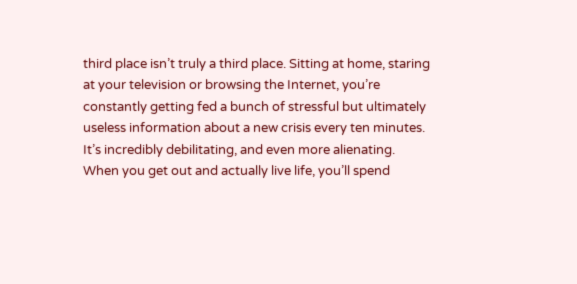third place isn’t truly a third place. Sitting at home, staring at your television or browsing the Internet, you’re constantly getting fed a bunch of stressful but ultimately useless information about a new crisis every ten minutes. It’s incredibly debilitating, and even more alienating. When you get out and actually live life, you’ll spend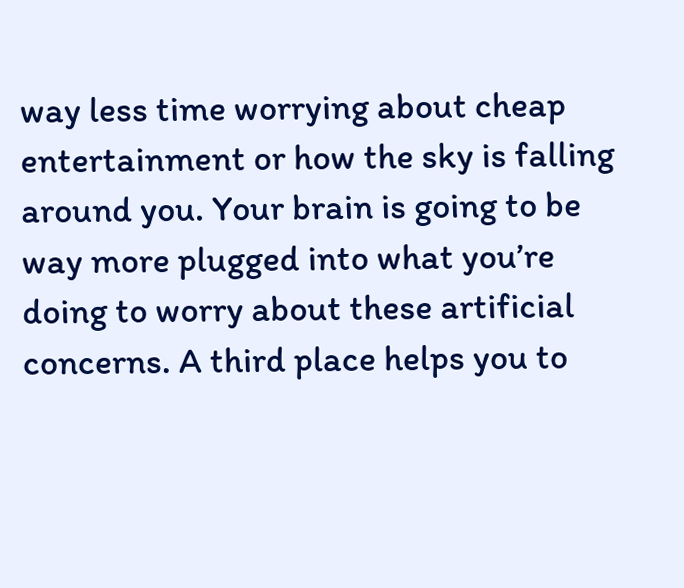way less time worrying about cheap entertainment or how the sky is falling around you. Your brain is going to be way more plugged into what you’re doing to worry about these artificial concerns. A third place helps you to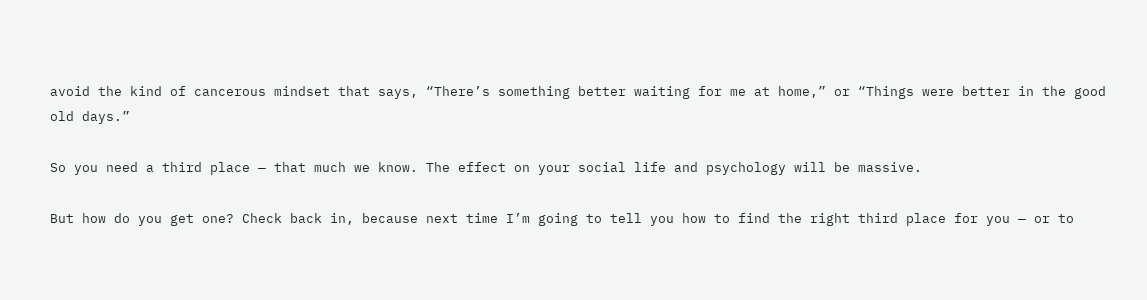avoid the kind of cancerous mindset that says, “There’s something better waiting for me at home,” or “Things were better in the good old days.”

So you need a third place — that much we know. The effect on your social life and psychology will be massive.

But how do you get one? Check back in, because next time I’m going to tell you how to find the right third place for you — or to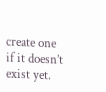create one if it doesn’t exist yet.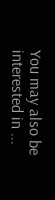You may also be interested in ...